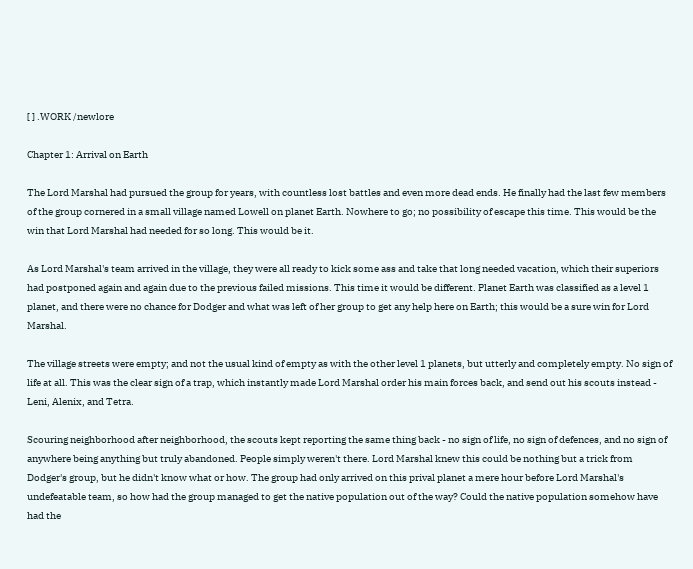[ ] .WORK /newlore

Chapter 1: Arrival on Earth

The Lord Marshal had pursued the group for years, with countless lost battles and even more dead ends. He finally had the last few members of the group cornered in a small village named Lowell on planet Earth. Nowhere to go; no possibility of escape this time. This would be the win that Lord Marshal had needed for so long. This would be it.

As Lord Marshal's team arrived in the village, they were all ready to kick some ass and take that long needed vacation, which their superiors had postponed again and again due to the previous failed missions. This time it would be different. Planet Earth was classified as a level 1 planet, and there were no chance for Dodger and what was left of her group to get any help here on Earth; this would be a sure win for Lord Marshal.

The village streets were empty; and not the usual kind of empty as with the other level 1 planets, but utterly and completely empty. No sign of life at all. This was the clear sign of a trap, which instantly made Lord Marshal order his main forces back, and send out his scouts instead - Leni, Alenix, and Tetra.

Scouring neighborhood after neighborhood, the scouts kept reporting the same thing back - no sign of life, no sign of defences, and no sign of anywhere being anything but truly abandoned. People simply weren't there. Lord Marshal knew this could be nothing but a trick from Dodger's group, but he didn't know what or how. The group had only arrived on this prival planet a mere hour before Lord Marshal's undefeatable team, so how had the group managed to get the native population out of the way? Could the native population somehow have had the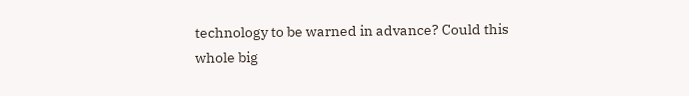technology to be warned in advance? Could this whole big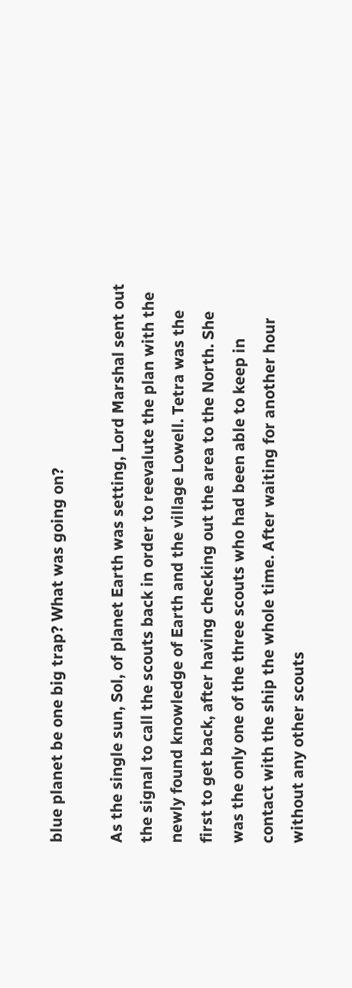blue planet be one big trap? What was going on?

As the single sun, Sol, of planet Earth was setting, Lord Marshal sent out the signal to call the scouts back in order to reevalute the plan with the newly found knowledge of Earth and the village Lowell. Tetra was the first to get back, after having checking out the area to the North. She was the only one of the three scouts who had been able to keep in contact with the ship the whole time. After waiting for another hour without any other scouts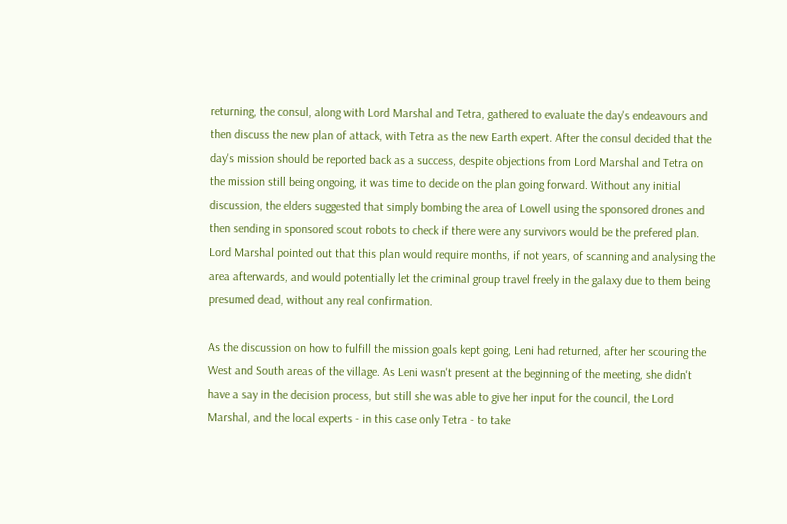returning, the consul, along with Lord Marshal and Tetra, gathered to evaluate the day's endeavours and then discuss the new plan of attack, with Tetra as the new Earth expert. After the consul decided that the day's mission should be reported back as a success, despite objections from Lord Marshal and Tetra on the mission still being ongoing, it was time to decide on the plan going forward. Without any initial discussion, the elders suggested that simply bombing the area of Lowell using the sponsored drones and then sending in sponsored scout robots to check if there were any survivors would be the prefered plan. Lord Marshal pointed out that this plan would require months, if not years, of scanning and analysing the area afterwards, and would potentially let the criminal group travel freely in the galaxy due to them being presumed dead, without any real confirmation.

As the discussion on how to fulfill the mission goals kept going, Leni had returned, after her scouring the West and South areas of the village. As Leni wasn't present at the beginning of the meeting, she didn't have a say in the decision process, but still she was able to give her input for the council, the Lord Marshal, and the local experts - in this case only Tetra - to take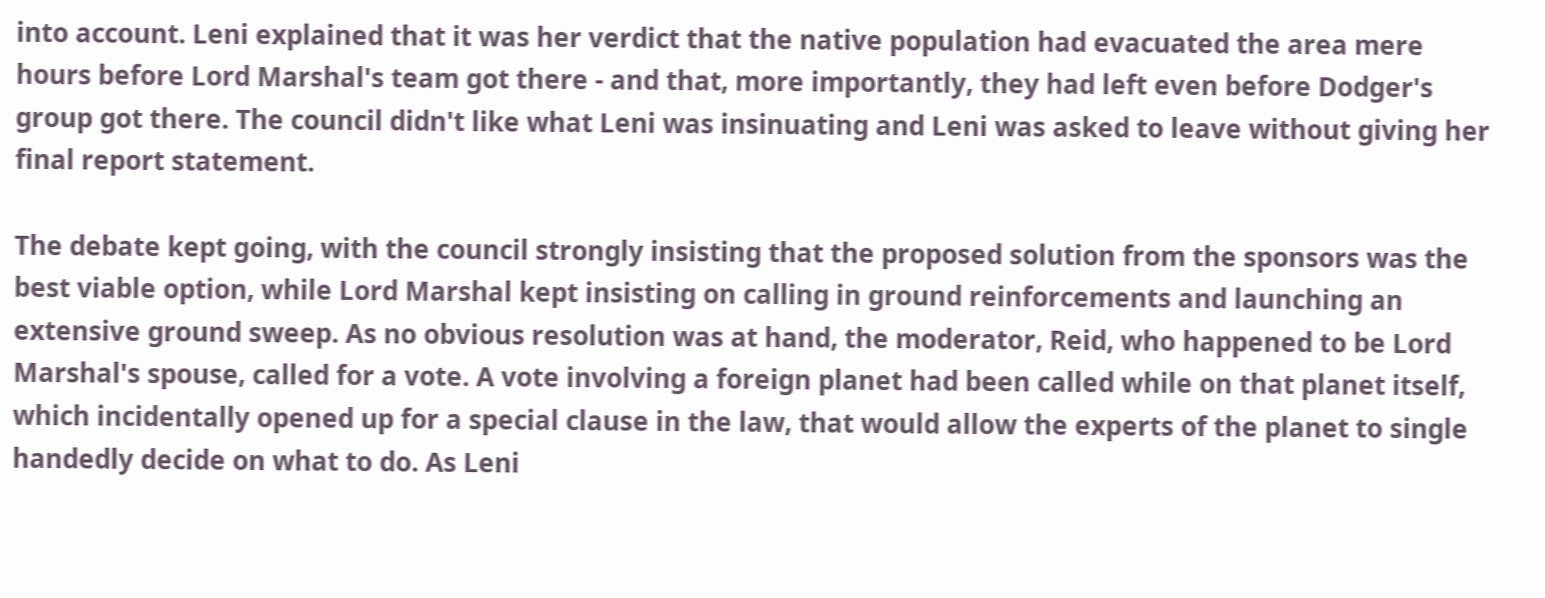into account. Leni explained that it was her verdict that the native population had evacuated the area mere hours before Lord Marshal's team got there - and that, more importantly, they had left even before Dodger's group got there. The council didn't like what Leni was insinuating and Leni was asked to leave without giving her final report statement.

The debate kept going, with the council strongly insisting that the proposed solution from the sponsors was the best viable option, while Lord Marshal kept insisting on calling in ground reinforcements and launching an extensive ground sweep. As no obvious resolution was at hand, the moderator, Reid, who happened to be Lord Marshal's spouse, called for a vote. A vote involving a foreign planet had been called while on that planet itself, which incidentally opened up for a special clause in the law, that would allow the experts of the planet to single handedly decide on what to do. As Leni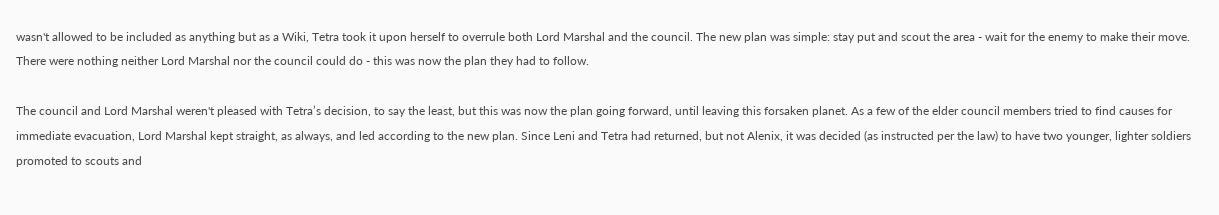wasn't allowed to be included as anything but as a Wiki, Tetra took it upon herself to overrule both Lord Marshal and the council. The new plan was simple: stay put and scout the area - wait for the enemy to make their move. There were nothing neither Lord Marshal nor the council could do - this was now the plan they had to follow.

The council and Lord Marshal weren't pleased with Tetra’s decision, to say the least, but this was now the plan going forward, until leaving this forsaken planet. As a few of the elder council members tried to find causes for immediate evacuation, Lord Marshal kept straight, as always, and led according to the new plan. Since Leni and Tetra had returned, but not Alenix, it was decided (as instructed per the law) to have two younger, lighter soldiers promoted to scouts and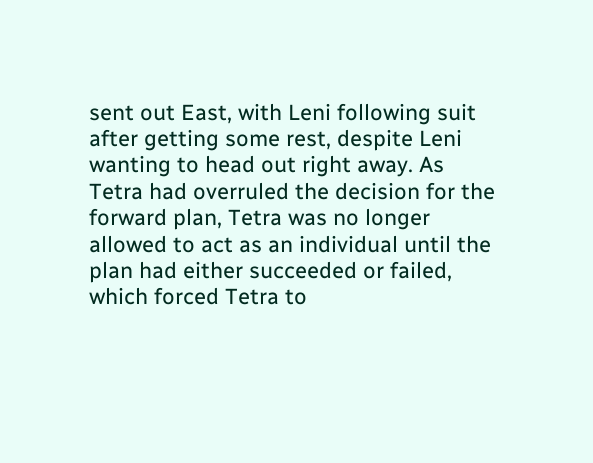sent out East, with Leni following suit after getting some rest, despite Leni wanting to head out right away. As Tetra had overruled the decision for the forward plan, Tetra was no longer allowed to act as an individual until the plan had either succeeded or failed, which forced Tetra to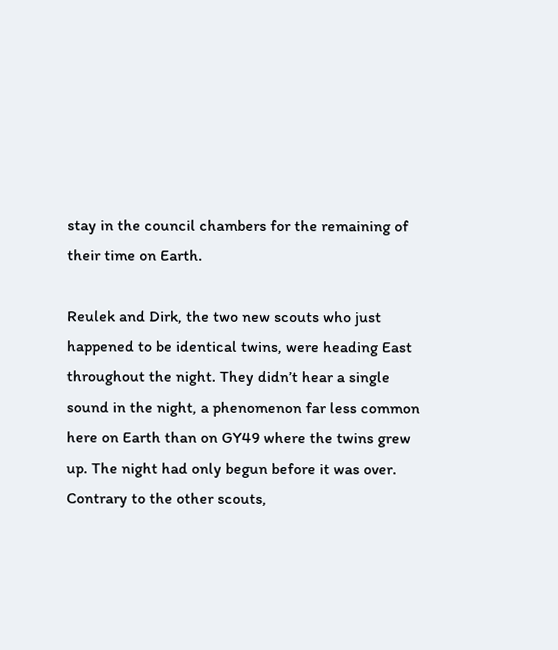stay in the council chambers for the remaining of their time on Earth.

Reulek and Dirk, the two new scouts who just happened to be identical twins, were heading East throughout the night. They didn’t hear a single sound in the night, a phenomenon far less common here on Earth than on GY49 where the twins grew up. The night had only begun before it was over. Contrary to the other scouts,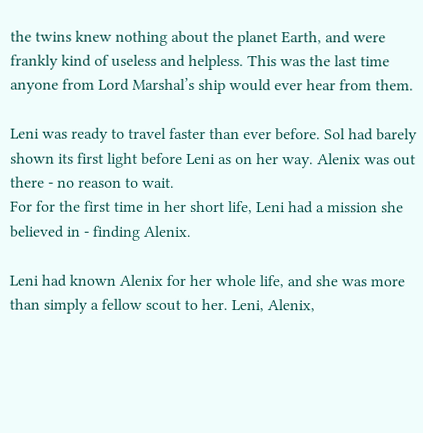the twins knew nothing about the planet Earth, and were frankly kind of useless and helpless. This was the last time anyone from Lord Marshal’s ship would ever hear from them.

Leni was ready to travel faster than ever before. Sol had barely shown its first light before Leni as on her way. Alenix was out there - no reason to wait.
For for the first time in her short life, Leni had a mission she believed in - finding Alenix.

Leni had known Alenix for her whole life, and she was more than simply a fellow scout to her. Leni, Alenix,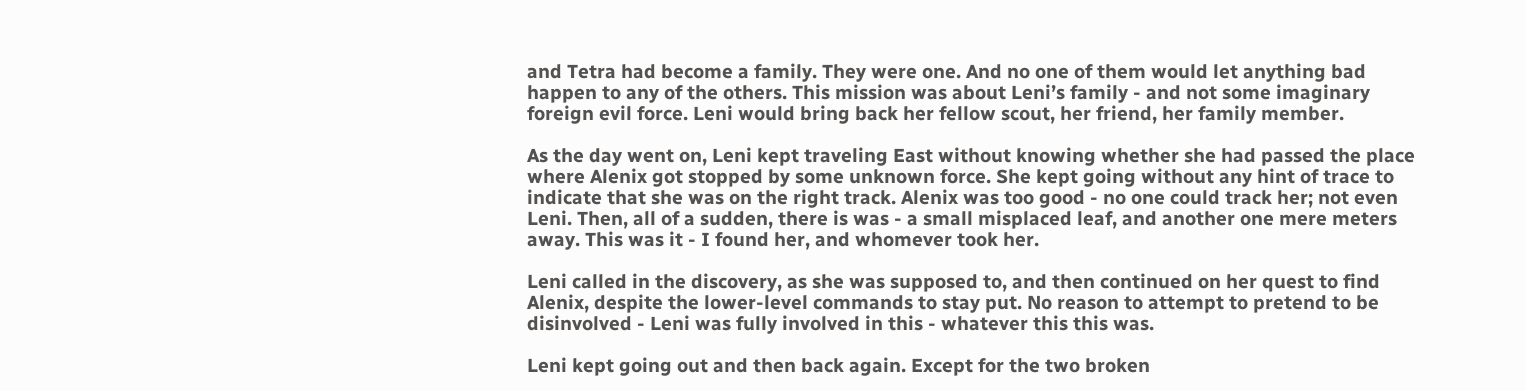and Tetra had become a family. They were one. And no one of them would let anything bad happen to any of the others. This mission was about Leni’s family - and not some imaginary foreign evil force. Leni would bring back her fellow scout, her friend, her family member.

As the day went on, Leni kept traveling East without knowing whether she had passed the place where Alenix got stopped by some unknown force. She kept going without any hint of trace to indicate that she was on the right track. Alenix was too good - no one could track her; not even Leni. Then, all of a sudden, there is was - a small misplaced leaf, and another one mere meters away. This was it - I found her, and whomever took her.

Leni called in the discovery, as she was supposed to, and then continued on her quest to find Alenix, despite the lower-level commands to stay put. No reason to attempt to pretend to be disinvolved - Leni was fully involved in this - whatever this this was.

Leni kept going out and then back again. Except for the two broken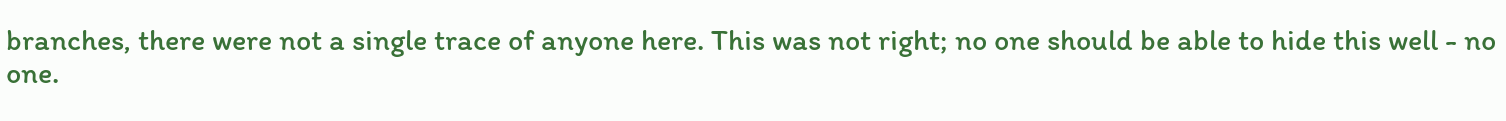branches, there were not a single trace of anyone here. This was not right; no one should be able to hide this well - no one.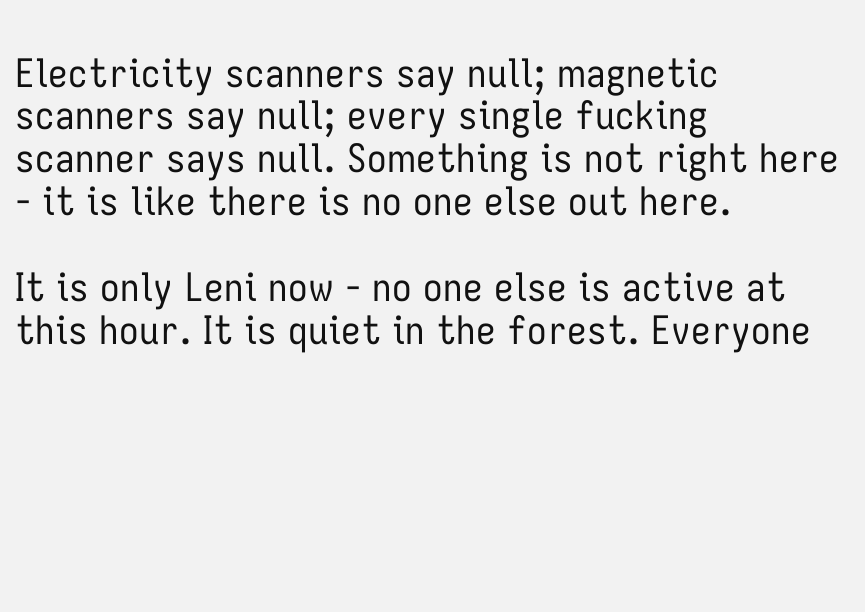Electricity scanners say null; magnetic scanners say null; every single fucking scanner says null. Something is not right here - it is like there is no one else out here.

It is only Leni now - no one else is active at this hour. It is quiet in the forest. Everyone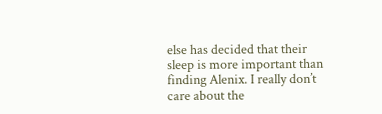else has decided that their sleep is more important than finding Alenix. I really don’t care about the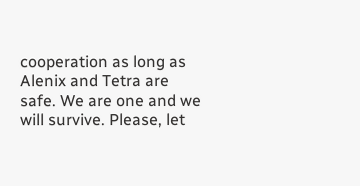cooperation as long as Alenix and Tetra are safe. We are one and we will survive. Please, let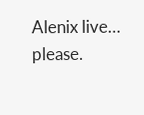Alenix live… please.